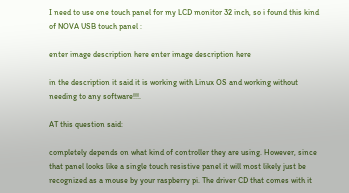I need to use one touch panel for my LCD monitor 32 inch, so i found this kind of NOVA USB touch panel :

enter image description here enter image description here

in the description it said it is working with Linux OS and working without needing to any software!!!.

AT this question said:

completely depends on what kind of controller they are using. However, since that panel looks like a single touch resistive panel it will most likely just be recognized as a mouse by your raspberry pi. The driver CD that comes with it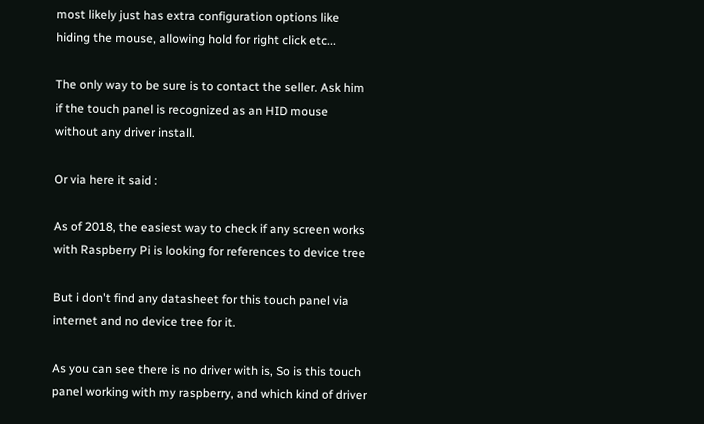most likely just has extra configuration options like hiding the mouse, allowing hold for right click etc...

The only way to be sure is to contact the seller. Ask him if the touch panel is recognized as an HID mouse without any driver install.

Or via here it said :

As of 2018, the easiest way to check if any screen works with Raspberry Pi is looking for references to device tree

But i don't find any datasheet for this touch panel via internet and no device tree for it.

As you can see there is no driver with is, So is this touch panel working with my raspberry, and which kind of driver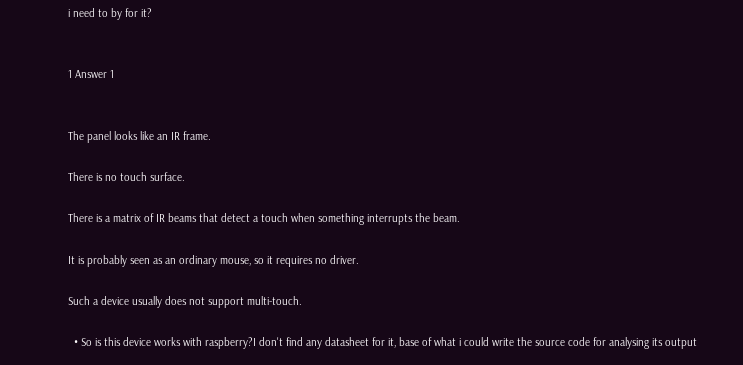i need to by for it?


1 Answer 1


The panel looks like an IR frame.

There is no touch surface.

There is a matrix of IR beams that detect a touch when something interrupts the beam.

It is probably seen as an ordinary mouse, so it requires no driver.

Such a device usually does not support multi-touch.

  • So is this device works with raspberry?I don't find any datasheet for it, base of what i could write the source code for analysing its output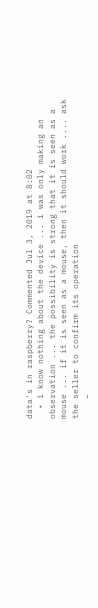data's in raspberry? Commented Jul 3, 2019 at 8:02
  • i know nothing about the device ... i was only making an observation ... the possibility is strong that it is seen as a mouse ... if it is seen as a mouse, then it should work .... ask the seller to confirm its operation
    –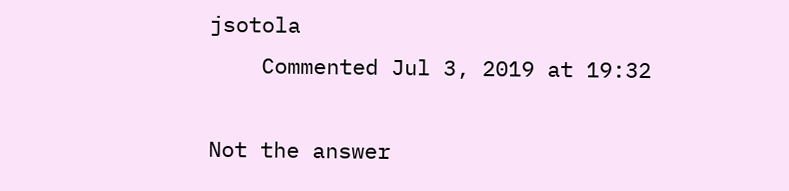jsotola
    Commented Jul 3, 2019 at 19:32

Not the answer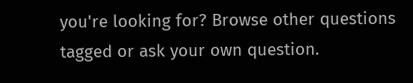you're looking for? Browse other questions tagged or ask your own question.